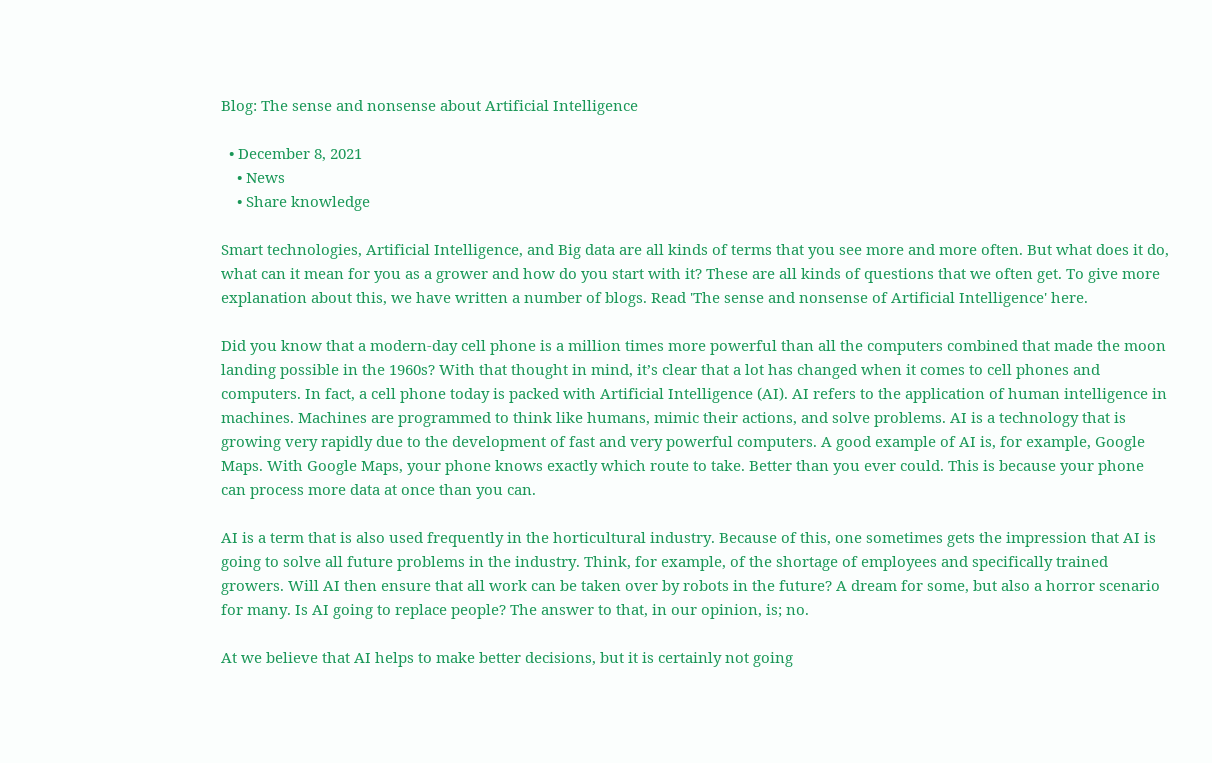Blog: The sense and nonsense about Artificial Intelligence

  • December 8, 2021
    • News
    • Share knowledge

Smart technologies, Artificial Intelligence, and Big data are all kinds of terms that you see more and more often. But what does it do, what can it mean for you as a grower and how do you start with it? These are all kinds of questions that we often get. To give more explanation about this, we have written a number of blogs. Read 'The sense and nonsense of Artificial Intelligence' here.

Did you know that a modern-day cell phone is a million times more powerful than all the computers combined that made the moon landing possible in the 1960s? With that thought in mind, it’s clear that a lot has changed when it comes to cell phones and computers. In fact, a cell phone today is packed with Artificial Intelligence (AI). AI refers to the application of human intelligence in machines. Machines are programmed to think like humans, mimic their actions, and solve problems. AI is a technology that is growing very rapidly due to the development of fast and very powerful computers. A good example of AI is, for example, Google Maps. With Google Maps, your phone knows exactly which route to take. Better than you ever could. This is because your phone can process more data at once than you can.

AI is a term that is also used frequently in the horticultural industry. Because of this, one sometimes gets the impression that AI is going to solve all future problems in the industry. Think, for example, of the shortage of employees and specifically trained growers. Will AI then ensure that all work can be taken over by robots in the future? A dream for some, but also a horror scenario for many. Is AI going to replace people? The answer to that, in our opinion, is; no.

At we believe that AI helps to make better decisions, but it is certainly not going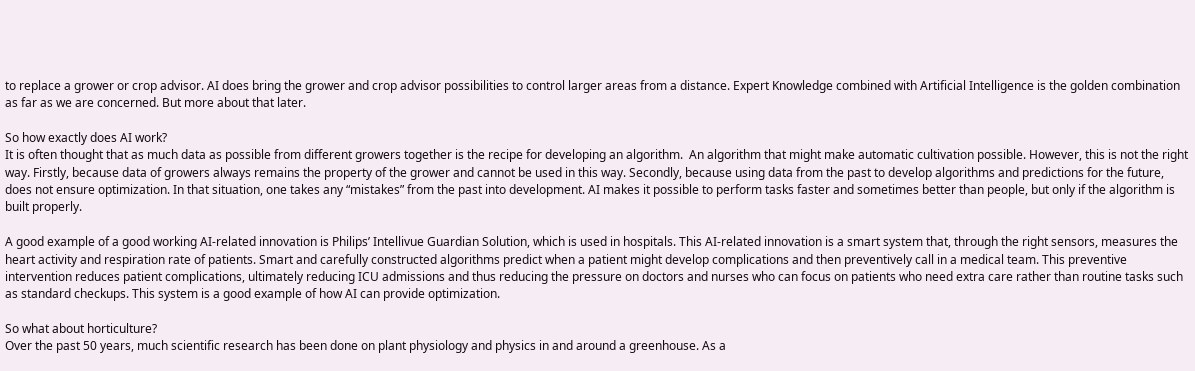to replace a grower or crop advisor. AI does bring the grower and crop advisor possibilities to control larger areas from a distance. Expert Knowledge combined with Artificial Intelligence is the golden combination as far as we are concerned. But more about that later.

So how exactly does AI work?
It is often thought that as much data as possible from different growers together is the recipe for developing an algorithm.  An algorithm that might make automatic cultivation possible. However, this is not the right way. Firstly, because data of growers always remains the property of the grower and cannot be used in this way. Secondly, because using data from the past to develop algorithms and predictions for the future, does not ensure optimization. In that situation, one takes any “mistakes” from the past into development. AI makes it possible to perform tasks faster and sometimes better than people, but only if the algorithm is built properly.

A good example of a good working AI-related innovation is Philips’ Intellivue Guardian Solution, which is used in hospitals. This AI-related innovation is a smart system that, through the right sensors, measures the heart activity and respiration rate of patients. Smart and carefully constructed algorithms predict when a patient might develop complications and then preventively call in a medical team. This preventive intervention reduces patient complications, ultimately reducing ICU admissions and thus reducing the pressure on doctors and nurses who can focus on patients who need extra care rather than routine tasks such as standard checkups. This system is a good example of how AI can provide optimization.

So what about horticulture?
Over the past 50 years, much scientific research has been done on plant physiology and physics in and around a greenhouse. As a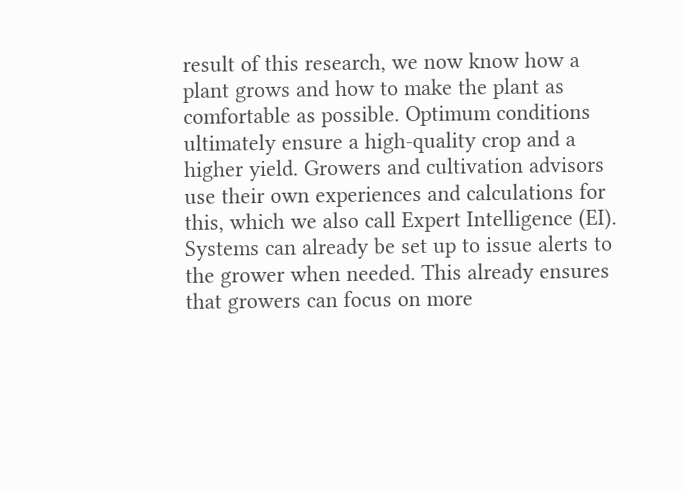result of this research, we now know how a plant grows and how to make the plant as comfortable as possible. Optimum conditions ultimately ensure a high-quality crop and a higher yield. Growers and cultivation advisors use their own experiences and calculations for this, which we also call Expert Intelligence (EI). Systems can already be set up to issue alerts to the grower when needed. This already ensures that growers can focus on more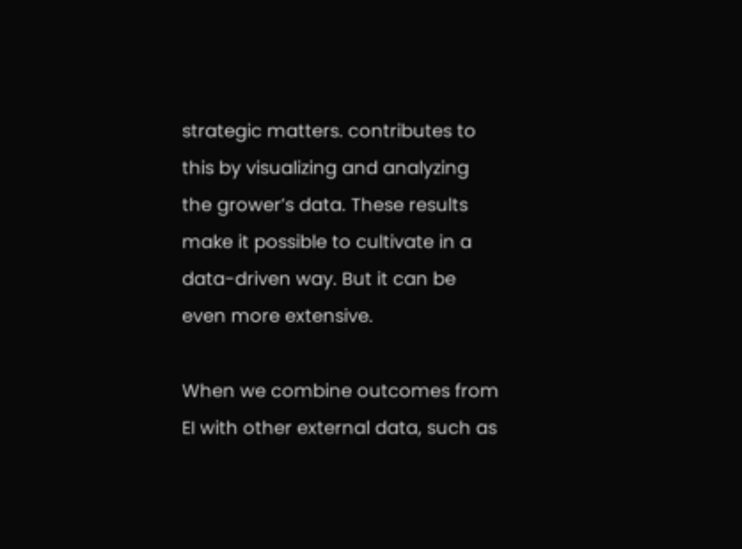strategic matters. contributes to this by visualizing and analyzing the grower’s data. These results make it possible to cultivate in a data-driven way. But it can be even more extensive.

When we combine outcomes from EI with other external data, such as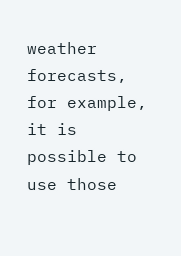weather forecasts, for example, it is possible to use those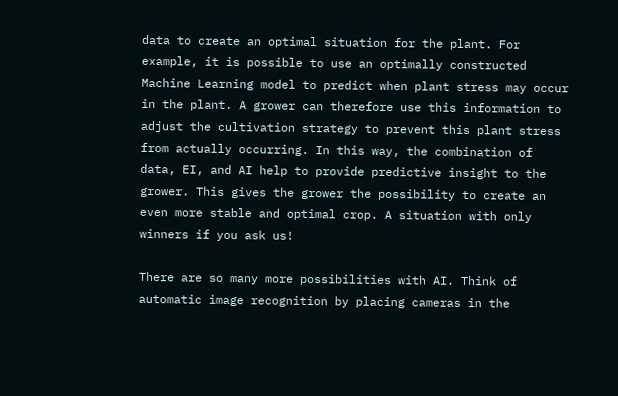data to create an optimal situation for the plant. For example, it is possible to use an optimally constructed Machine Learning model to predict when plant stress may occur in the plant. A grower can therefore use this information to adjust the cultivation strategy to prevent this plant stress from actually occurring. In this way, the combination of data, EI, and AI help to provide predictive insight to the grower. This gives the grower the possibility to create an even more stable and optimal crop. A situation with only winners if you ask us!

There are so many more possibilities with AI. Think of automatic image recognition by placing cameras in the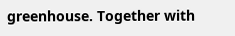greenhouse. Together with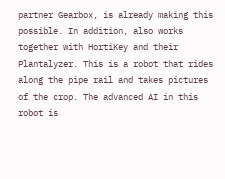partner Gearbox, is already making this possible. In addition, also works together with HortiKey and their Plantalyzer. This is a robot that rides along the pipe rail and takes pictures of the crop. The advanced AI in this robot is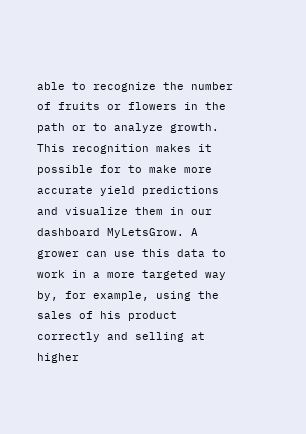able to recognize the number of fruits or flowers in the path or to analyze growth. This recognition makes it possible for to make more accurate yield predictions and visualize them in our dashboard MyLetsGrow. A grower can use this data to work in a more targeted way by, for example, using the sales of his product correctly and selling at higher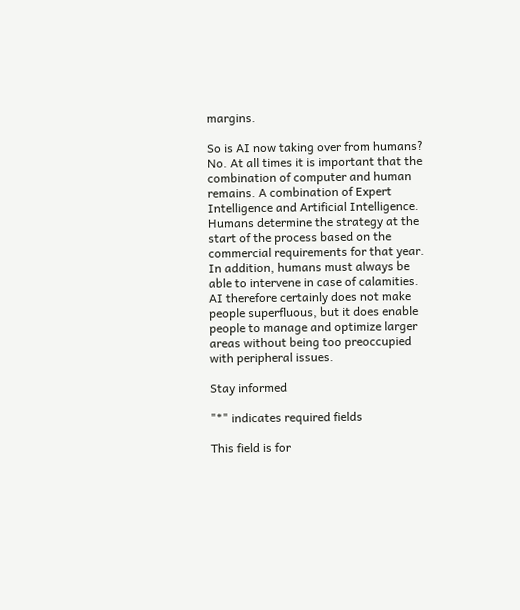margins.

So is AI now taking over from humans?
No. At all times it is important that the combination of computer and human remains. A combination of Expert Intelligence and Artificial Intelligence. Humans determine the strategy at the start of the process based on the commercial requirements for that year. In addition, humans must always be able to intervene in case of calamities. AI therefore certainly does not make people superfluous, but it does enable people to manage and optimize larger areas without being too preoccupied with peripheral issues.

Stay informed

"*" indicates required fields

This field is for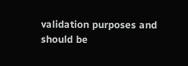validation purposes and should be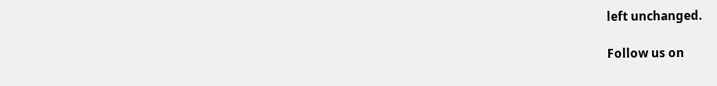left unchanged.

Follow us on